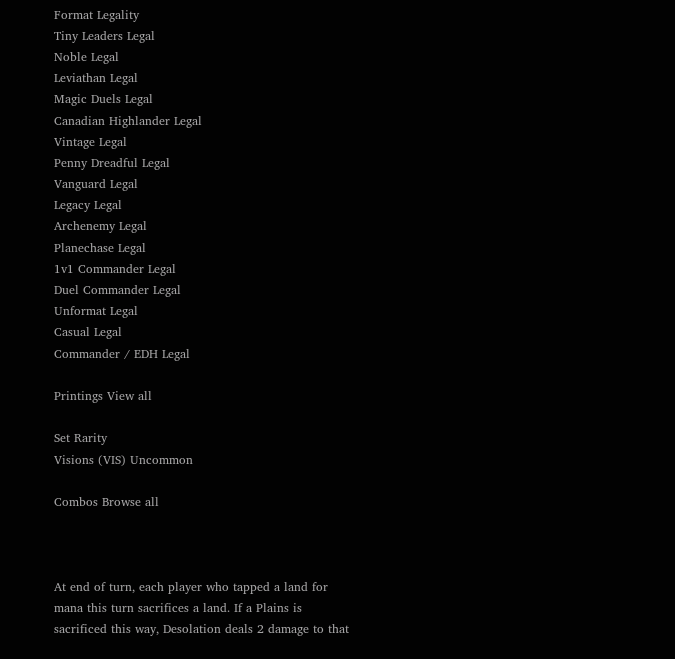Format Legality
Tiny Leaders Legal
Noble Legal
Leviathan Legal
Magic Duels Legal
Canadian Highlander Legal
Vintage Legal
Penny Dreadful Legal
Vanguard Legal
Legacy Legal
Archenemy Legal
Planechase Legal
1v1 Commander Legal
Duel Commander Legal
Unformat Legal
Casual Legal
Commander / EDH Legal

Printings View all

Set Rarity
Visions (VIS) Uncommon

Combos Browse all



At end of turn, each player who tapped a land for mana this turn sacrifices a land. If a Plains is sacrificed this way, Desolation deals 2 damage to that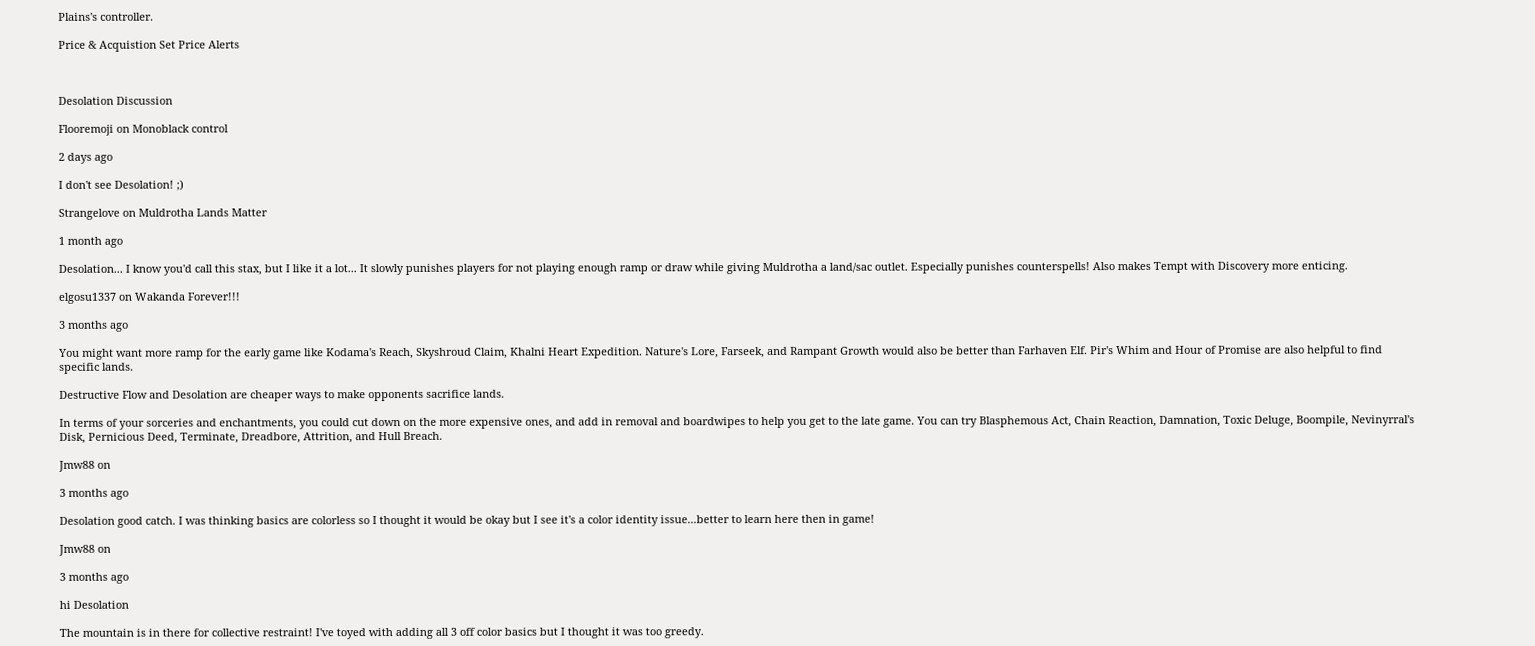Plains's controller.

Price & Acquistion Set Price Alerts



Desolation Discussion

Flooremoji on Monoblack control

2 days ago

I don't see Desolation! ;)

Strangelove on Muldrotha Lands Matter

1 month ago

Desolation... I know you'd call this stax, but I like it a lot... It slowly punishes players for not playing enough ramp or draw while giving Muldrotha a land/sac outlet. Especially punishes counterspells! Also makes Tempt with Discovery more enticing.

elgosu1337 on Wakanda Forever!!!

3 months ago

You might want more ramp for the early game like Kodama's Reach, Skyshroud Claim, Khalni Heart Expedition. Nature's Lore, Farseek, and Rampant Growth would also be better than Farhaven Elf. Pir's Whim and Hour of Promise are also helpful to find specific lands.

Destructive Flow and Desolation are cheaper ways to make opponents sacrifice lands.

In terms of your sorceries and enchantments, you could cut down on the more expensive ones, and add in removal and boardwipes to help you get to the late game. You can try Blasphemous Act, Chain Reaction, Damnation, Toxic Deluge, Boompile, Nevinyrral's Disk, Pernicious Deed, Terminate, Dreadbore, Attrition, and Hull Breach.

Jmw88 on

3 months ago

Desolation good catch. I was thinking basics are colorless so I thought it would be okay but I see it's a color identity issue...better to learn here then in game!

Jmw88 on

3 months ago

hi Desolation

The mountain is in there for collective restraint! I've toyed with adding all 3 off color basics but I thought it was too greedy.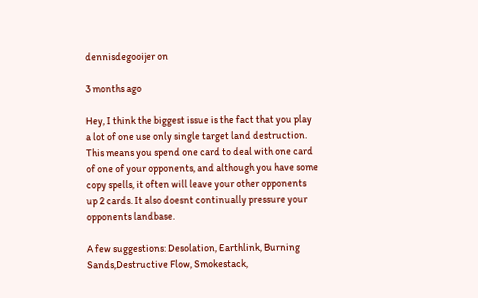dennisdegooijer on

3 months ago

Hey, I think the biggest issue is the fact that you play a lot of one use only single target land destruction. This means you spend one card to deal with one card of one of your opponents, and although you have some copy spells, it often will leave your other opponents up 2 cards. It also doesnt continually pressure your opponents landbase.

A few suggestions: Desolation, Earthlink, Burning Sands,Destructive Flow, Smokestack,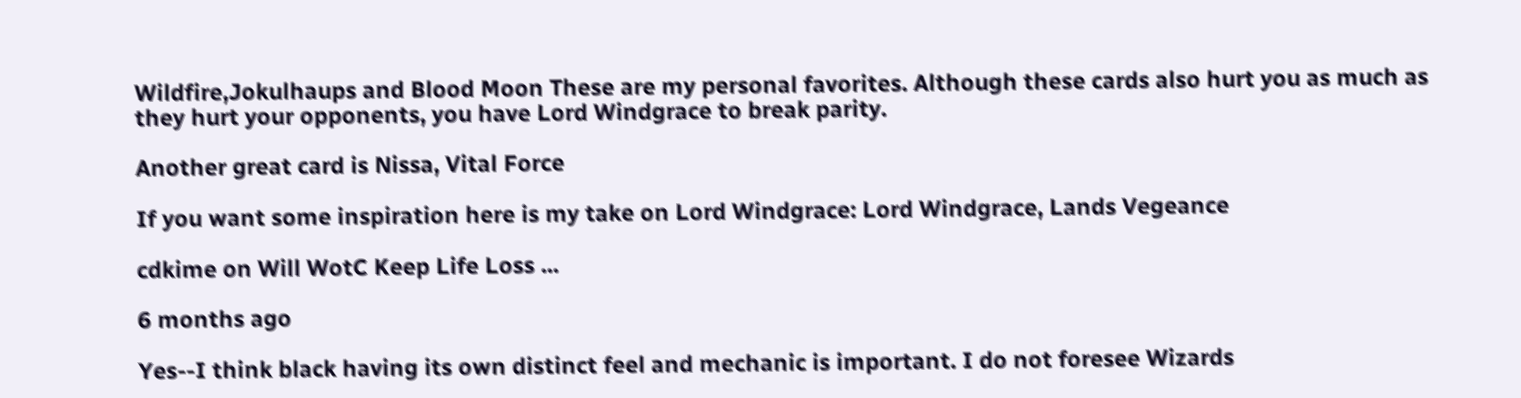Wildfire,Jokulhaups and Blood Moon These are my personal favorites. Although these cards also hurt you as much as they hurt your opponents, you have Lord Windgrace to break parity.

Another great card is Nissa, Vital Force

If you want some inspiration here is my take on Lord Windgrace: Lord Windgrace, Lands Vegeance

cdkime on Will WotC Keep Life Loss ...

6 months ago

Yes--I think black having its own distinct feel and mechanic is important. I do not foresee Wizards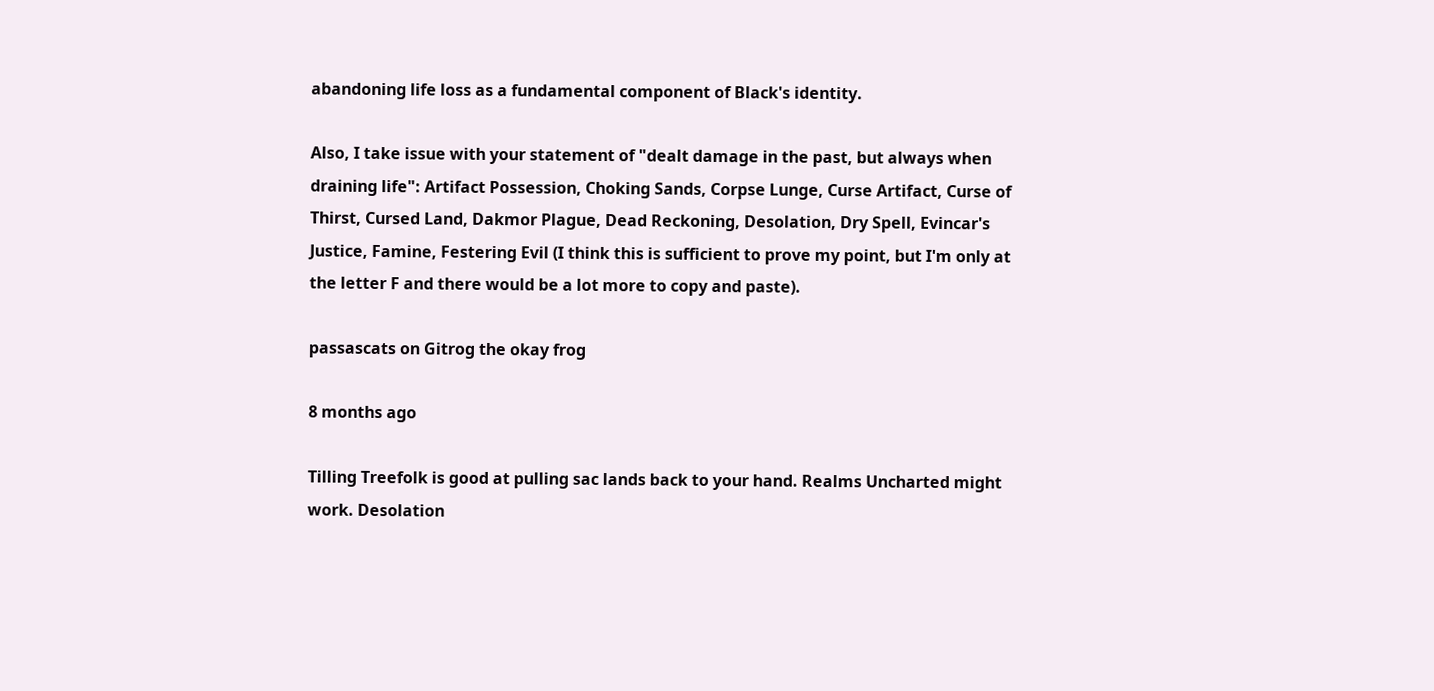abandoning life loss as a fundamental component of Black's identity.

Also, I take issue with your statement of "dealt damage in the past, but always when draining life": Artifact Possession, Choking Sands, Corpse Lunge, Curse Artifact, Curse of Thirst, Cursed Land, Dakmor Plague, Dead Reckoning, Desolation, Dry Spell, Evincar's Justice, Famine, Festering Evil (I think this is sufficient to prove my point, but I'm only at the letter F and there would be a lot more to copy and paste).

passascats on Gitrog the okay frog

8 months ago

Tilling Treefolk is good at pulling sac lands back to your hand. Realms Uncharted might work. Desolation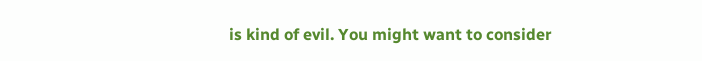is kind of evil. You might want to consider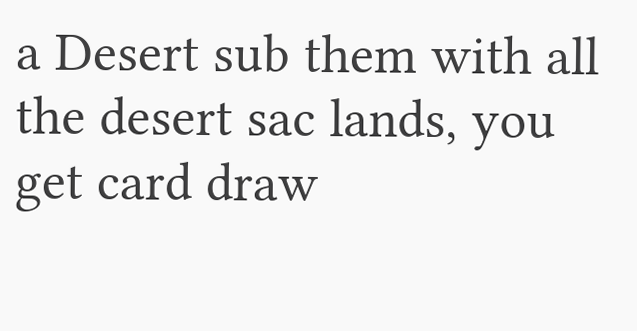a Desert sub them with all the desert sac lands, you get card draw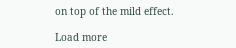on top of the mild effect.

Load more